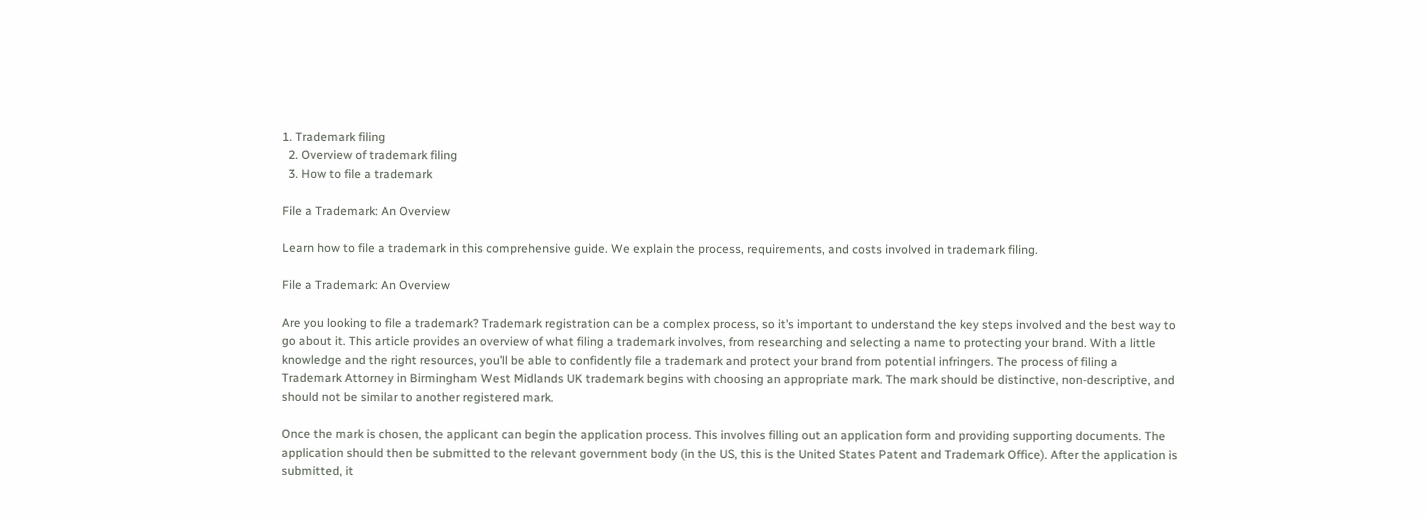1. Trademark filing
  2. Overview of trademark filing
  3. How to file a trademark

File a Trademark: An Overview

Learn how to file a trademark in this comprehensive guide. We explain the process, requirements, and costs involved in trademark filing.

File a Trademark: An Overview

Are you looking to file a trademark? Trademark registration can be a complex process, so it’s important to understand the key steps involved and the best way to go about it. This article provides an overview of what filing a trademark involves, from researching and selecting a name to protecting your brand. With a little knowledge and the right resources, you’ll be able to confidently file a trademark and protect your brand from potential infringers. The process of filing a Trademark Attorney in Birmingham West Midlands UK trademark begins with choosing an appropriate mark. The mark should be distinctive, non-descriptive, and should not be similar to another registered mark.

Once the mark is chosen, the applicant can begin the application process. This involves filling out an application form and providing supporting documents. The application should then be submitted to the relevant government body (in the US, this is the United States Patent and Trademark Office). After the application is submitted, it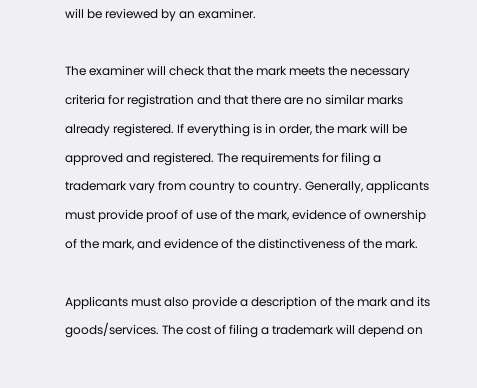will be reviewed by an examiner.

The examiner will check that the mark meets the necessary criteria for registration and that there are no similar marks already registered. If everything is in order, the mark will be approved and registered. The requirements for filing a trademark vary from country to country. Generally, applicants must provide proof of use of the mark, evidence of ownership of the mark, and evidence of the distinctiveness of the mark.

Applicants must also provide a description of the mark and its goods/services. The cost of filing a trademark will depend on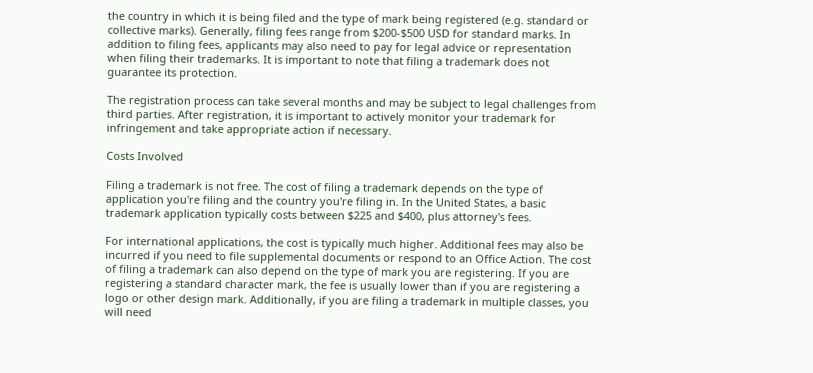the country in which it is being filed and the type of mark being registered (e.g. standard or collective marks). Generally, filing fees range from $200-$500 USD for standard marks. In addition to filing fees, applicants may also need to pay for legal advice or representation when filing their trademarks. It is important to note that filing a trademark does not guarantee its protection.

The registration process can take several months and may be subject to legal challenges from third parties. After registration, it is important to actively monitor your trademark for infringement and take appropriate action if necessary.

Costs Involved

Filing a trademark is not free. The cost of filing a trademark depends on the type of application you're filing and the country you're filing in. In the United States, a basic trademark application typically costs between $225 and $400, plus attorney's fees.

For international applications, the cost is typically much higher. Additional fees may also be incurred if you need to file supplemental documents or respond to an Office Action. The cost of filing a trademark can also depend on the type of mark you are registering. If you are registering a standard character mark, the fee is usually lower than if you are registering a logo or other design mark. Additionally, if you are filing a trademark in multiple classes, you will need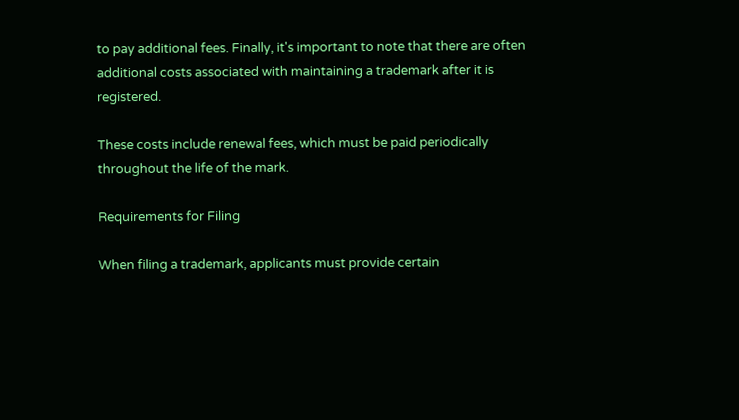to pay additional fees. Finally, it's important to note that there are often additional costs associated with maintaining a trademark after it is registered.

These costs include renewal fees, which must be paid periodically throughout the life of the mark.

Requirements for Filing

When filing a trademark, applicants must provide certain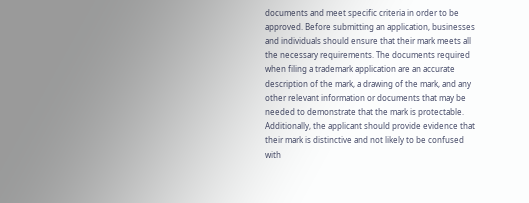documents and meet specific criteria in order to be approved. Before submitting an application, businesses and individuals should ensure that their mark meets all the necessary requirements. The documents required when filing a trademark application are an accurate description of the mark, a drawing of the mark, and any other relevant information or documents that may be needed to demonstrate that the mark is protectable. Additionally, the applicant should provide evidence that their mark is distinctive and not likely to be confused with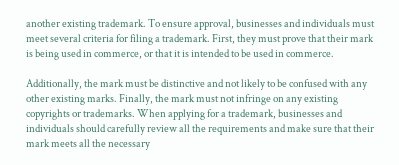another existing trademark. To ensure approval, businesses and individuals must meet several criteria for filing a trademark. First, they must prove that their mark is being used in commerce, or that it is intended to be used in commerce.

Additionally, the mark must be distinctive and not likely to be confused with any other existing marks. Finally, the mark must not infringe on any existing copyrights or trademarks. When applying for a trademark, businesses and individuals should carefully review all the requirements and make sure that their mark meets all the necessary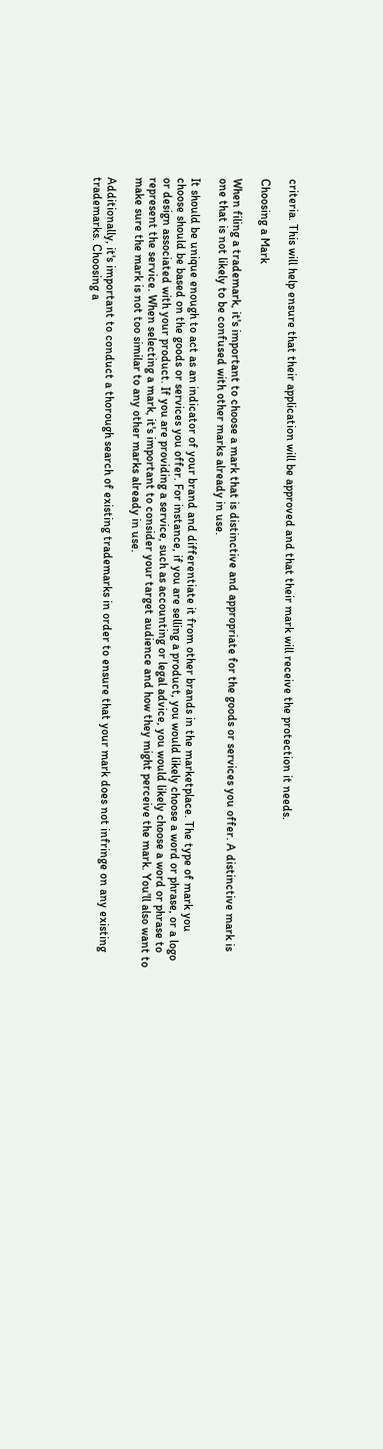criteria. This will help ensure that their application will be approved and that their mark will receive the protection it needs.

Choosing a Mark

When filing a trademark, it's important to choose a mark that is distinctive and appropriate for the goods or services you offer. A distinctive mark is one that is not likely to be confused with other marks already in use.

It should be unique enough to act as an indicator of your brand and differentiate it from other brands in the marketplace. The type of mark you choose should be based on the goods or services you offer. For instance, if you are selling a product, you would likely choose a word or phrase, or a logo or design associated with your product. If you are providing a service, such as accounting or legal advice, you would likely choose a word or phrase to represent the service. When selecting a mark, it's important to consider your target audience and how they might perceive the mark. You'll also want to make sure the mark is not too similar to any other marks already in use.

Additionally, it's important to conduct a thorough search of existing trademarks in order to ensure that your mark does not infringe on any existing trademarks. Choosing a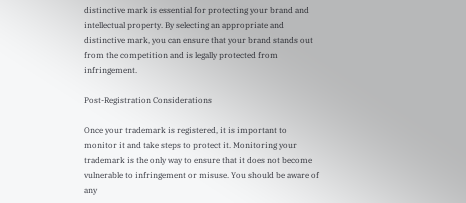distinctive mark is essential for protecting your brand and intellectual property. By selecting an appropriate and distinctive mark, you can ensure that your brand stands out from the competition and is legally protected from infringement.

Post-Registration Considerations

Once your trademark is registered, it is important to monitor it and take steps to protect it. Monitoring your trademark is the only way to ensure that it does not become vulnerable to infringement or misuse. You should be aware of any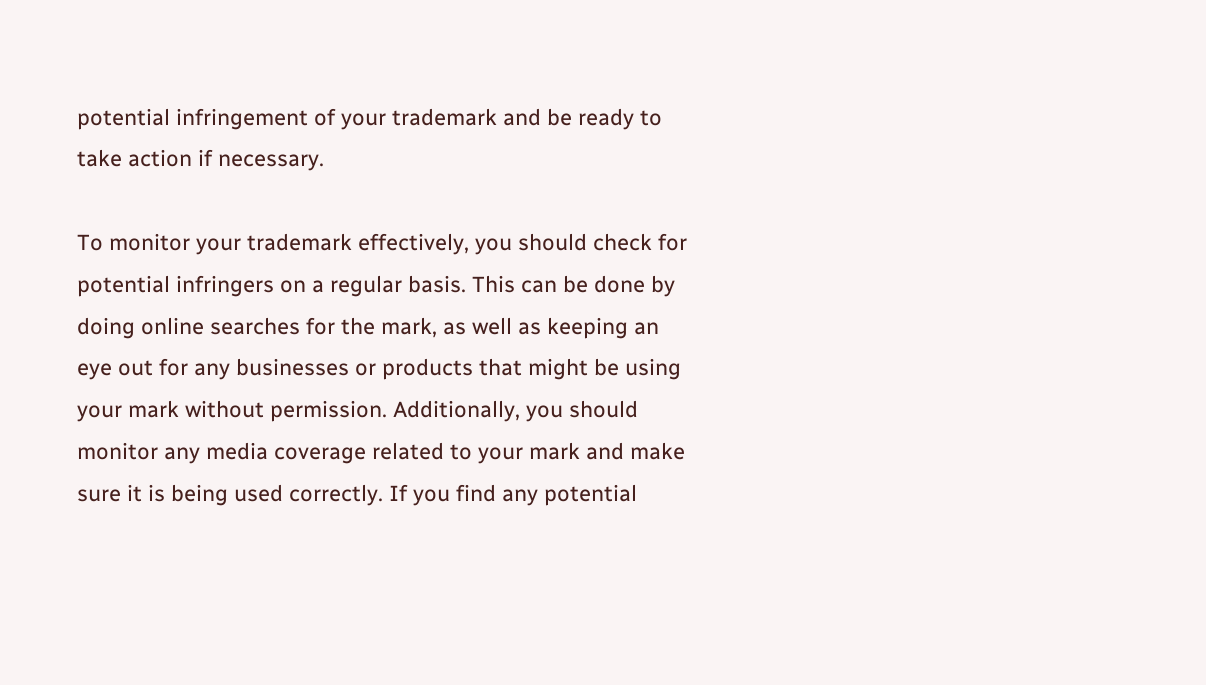potential infringement of your trademark and be ready to take action if necessary.

To monitor your trademark effectively, you should check for potential infringers on a regular basis. This can be done by doing online searches for the mark, as well as keeping an eye out for any businesses or products that might be using your mark without permission. Additionally, you should monitor any media coverage related to your mark and make sure it is being used correctly. If you find any potential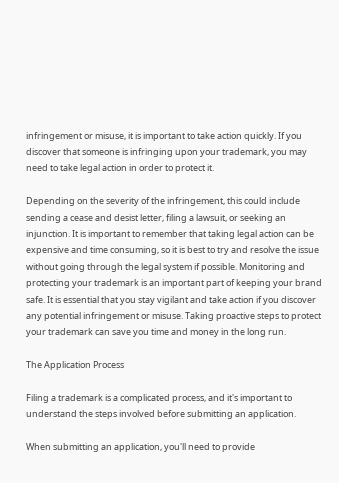infringement or misuse, it is important to take action quickly. If you discover that someone is infringing upon your trademark, you may need to take legal action in order to protect it.

Depending on the severity of the infringement, this could include sending a cease and desist letter, filing a lawsuit, or seeking an injunction. It is important to remember that taking legal action can be expensive and time consuming, so it is best to try and resolve the issue without going through the legal system if possible. Monitoring and protecting your trademark is an important part of keeping your brand safe. It is essential that you stay vigilant and take action if you discover any potential infringement or misuse. Taking proactive steps to protect your trademark can save you time and money in the long run.

The Application Process

Filing a trademark is a complicated process, and it's important to understand the steps involved before submitting an application.

When submitting an application, you'll need to provide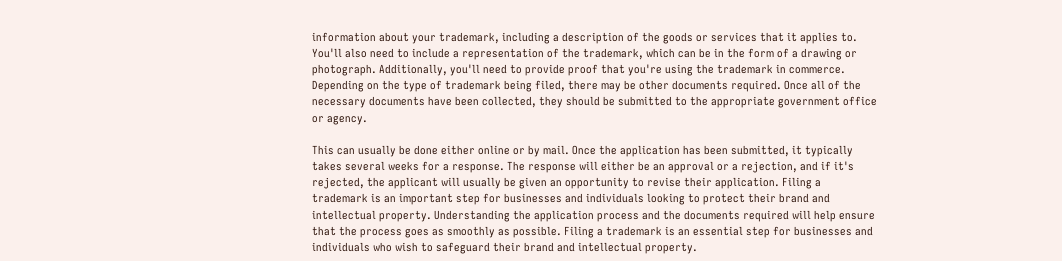information about your trademark, including a description of the goods or services that it applies to. You'll also need to include a representation of the trademark, which can be in the form of a drawing or photograph. Additionally, you'll need to provide proof that you're using the trademark in commerce. Depending on the type of trademark being filed, there may be other documents required. Once all of the necessary documents have been collected, they should be submitted to the appropriate government office or agency.

This can usually be done either online or by mail. Once the application has been submitted, it typically takes several weeks for a response. The response will either be an approval or a rejection, and if it's rejected, the applicant will usually be given an opportunity to revise their application. Filing a trademark is an important step for businesses and individuals looking to protect their brand and intellectual property. Understanding the application process and the documents required will help ensure that the process goes as smoothly as possible. Filing a trademark is an essential step for businesses and individuals who wish to safeguard their brand and intellectual property.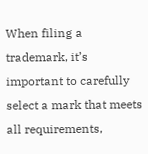When filing a trademark, it’s important to carefully select a mark that meets all requirements,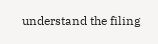understand the filing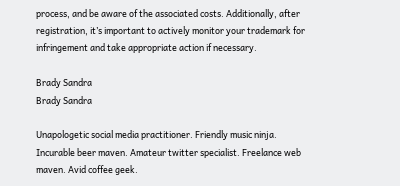process, and be aware of the associated costs. Additionally, after registration, it’s important to actively monitor your trademark for infringement and take appropriate action if necessary.

Brady Sandra
Brady Sandra

Unapologetic social media practitioner. Friendly music ninja. Incurable beer maven. Amateur twitter specialist. Freelance web maven. Avid coffee geek.